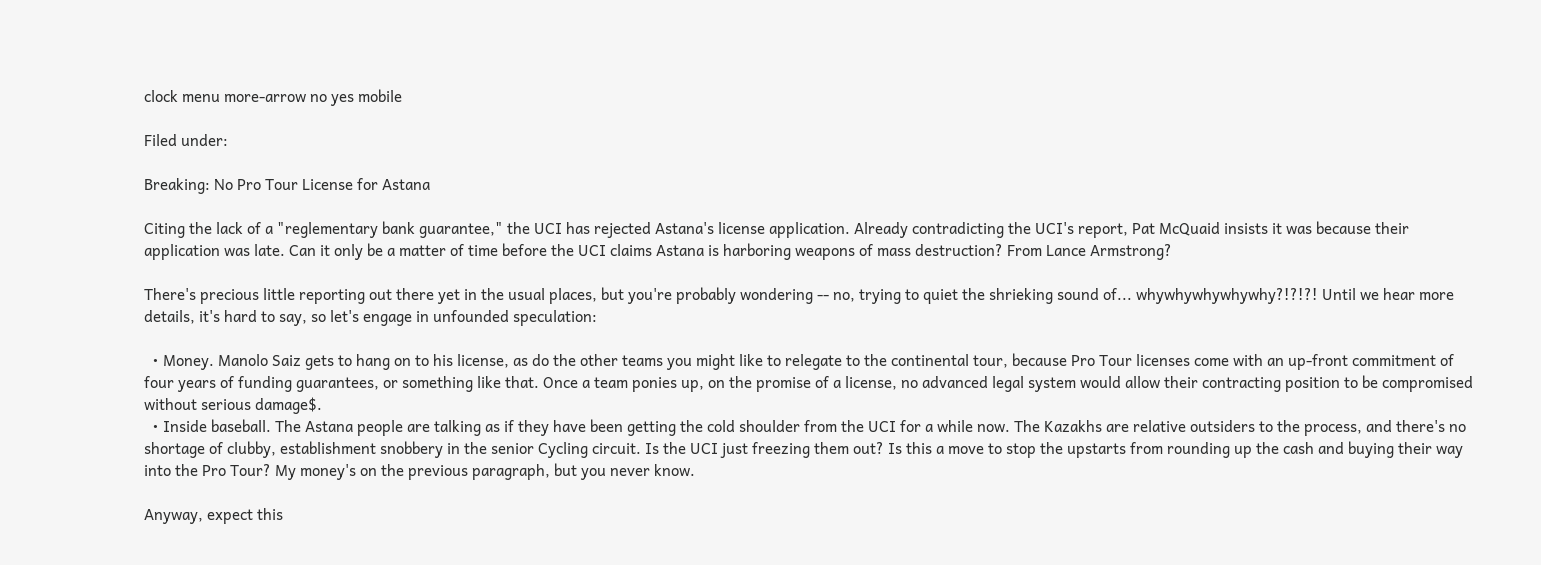clock menu more-arrow no yes mobile

Filed under:

Breaking: No Pro Tour License for Astana

Citing the lack of a "reglementary bank guarantee," the UCI has rejected Astana's license application. Already contradicting the UCI's report, Pat McQuaid insists it was because their application was late. Can it only be a matter of time before the UCI claims Astana is harboring weapons of mass destruction? From Lance Armstrong?

There's precious little reporting out there yet in the usual places, but you're probably wondering -- no, trying to quiet the shrieking sound of... whywhywhywhywhy?!?!?! Until we hear more details, it's hard to say, so let's engage in unfounded speculation:

  • Money. Manolo Saiz gets to hang on to his license, as do the other teams you might like to relegate to the continental tour, because Pro Tour licenses come with an up-front commitment of four years of funding guarantees, or something like that. Once a team ponies up, on the promise of a license, no advanced legal system would allow their contracting position to be compromised without serious damage$.
  • Inside baseball. The Astana people are talking as if they have been getting the cold shoulder from the UCI for a while now. The Kazakhs are relative outsiders to the process, and there's no shortage of clubby, establishment snobbery in the senior Cycling circuit. Is the UCI just freezing them out? Is this a move to stop the upstarts from rounding up the cash and buying their way into the Pro Tour? My money's on the previous paragraph, but you never know.

Anyway, expect this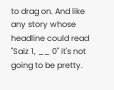to drag on. And like any story whose headline could read "Saiz 1, __ 0" it's not going to be pretty.